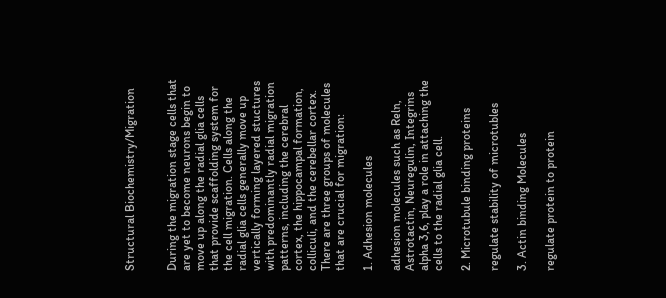Structural Biochemistry/Migration


During the migration stage cells that are yet to become neurons begin to move up along the radial glia cells that provide scaffolding system for the cell migration. Cells along the radial glia cells generally move up vertically forming layered stuctures with predominantly radial migration patterns, including the cerebral cortex, the hippocampal formation, colliculi, and the cerebellar cortex. There are three groups of molecules that are crucial for migration:

1. Adhesion molecules

adhesion molecules such as Reln, Astrotactin, Neuregulin, Integrins alpha 3,6, play a role in attaching the cells to the radial glia cell.

2. Microtubule binding proteins

regulate stability of microtubles

3. Actin binding Molecules

regulate protein to protein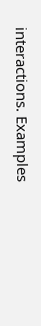interactions. Examples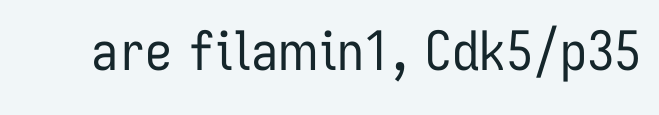are filamin1, Cdk5/p35